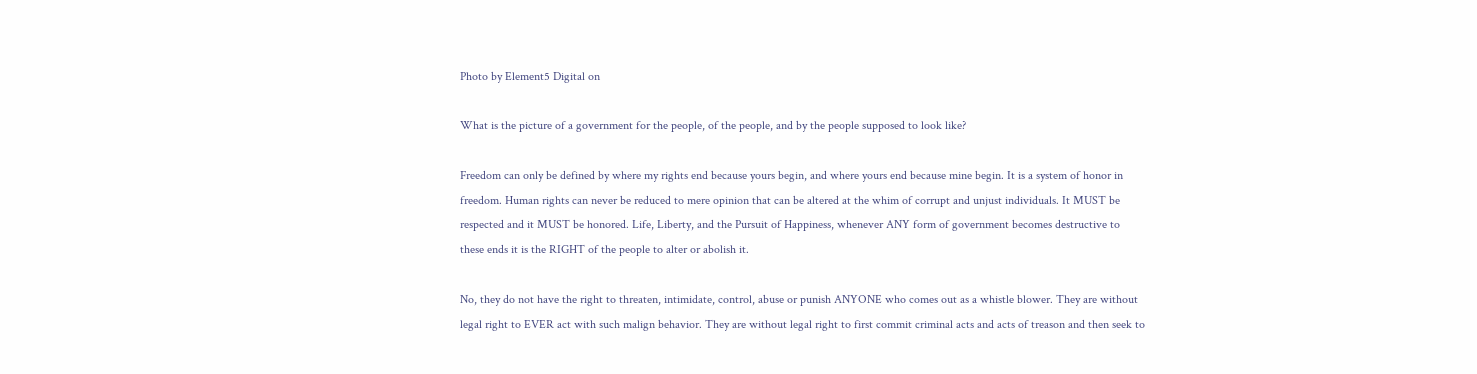Photo by Element5 Digital on

What is the picture of a government for the people, of the people, and by the people supposed to look like?

Freedom can only be defined by where my rights end because yours begin, and where yours end because mine begin. It is a system of honor in freedom. Human rights can never be reduced to mere opinion that can be altered at the whim of corrupt and unjust individuals. It MUST be respected and it MUST be honored. Life, Liberty, and the Pursuit of Happiness, whenever ANY form of government becomes destructive to these ends it is the RIGHT of the people to alter or abolish it.

No, they do not have the right to threaten, intimidate, control, abuse or punish ANYONE who comes out as a whistle blower. They are without legal right to EVER act with such malign behavior. They are without legal right to first commit criminal acts and acts of treason and then seek to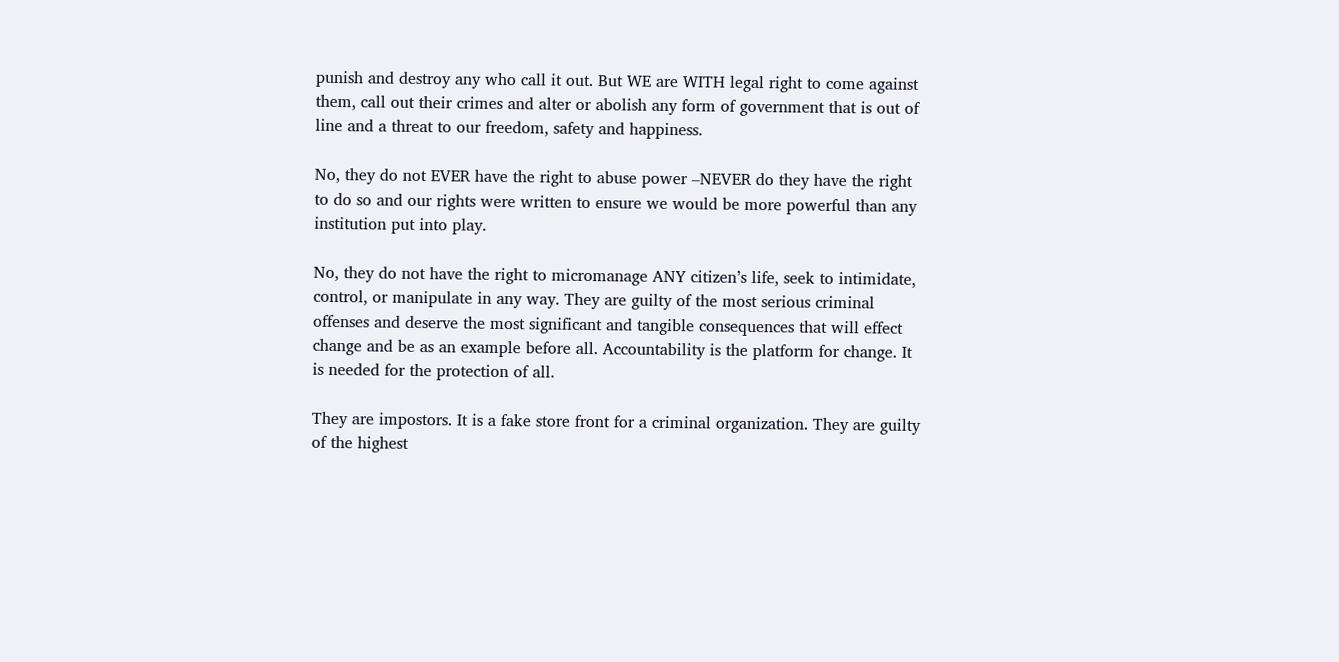punish and destroy any who call it out. But WE are WITH legal right to come against them, call out their crimes and alter or abolish any form of government that is out of line and a threat to our freedom, safety and happiness.

No, they do not EVER have the right to abuse power –NEVER do they have the right to do so and our rights were written to ensure we would be more powerful than any institution put into play.

No, they do not have the right to micromanage ANY citizen’s life, seek to intimidate, control, or manipulate in any way. They are guilty of the most serious criminal offenses and deserve the most significant and tangible consequences that will effect change and be as an example before all. Accountability is the platform for change. It is needed for the protection of all.

They are impostors. It is a fake store front for a criminal organization. They are guilty of the highest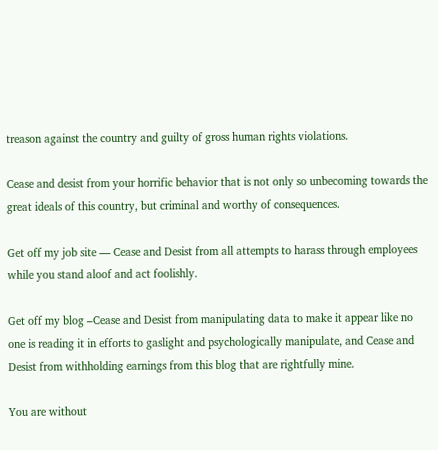treason against the country and guilty of gross human rights violations.

Cease and desist from your horrific behavior that is not only so unbecoming towards the great ideals of this country, but criminal and worthy of consequences.

Get off my job site — Cease and Desist from all attempts to harass through employees while you stand aloof and act foolishly.

Get off my blog –Cease and Desist from manipulating data to make it appear like no one is reading it in efforts to gaslight and psychologically manipulate, and Cease and Desist from withholding earnings from this blog that are rightfully mine.

You are without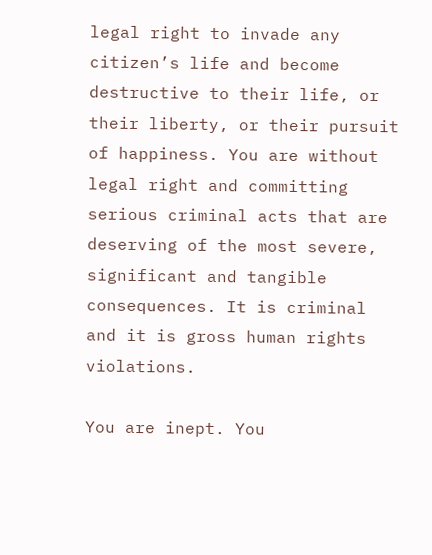legal right to invade any citizen’s life and become destructive to their life, or their liberty, or their pursuit of happiness. You are without legal right and committing serious criminal acts that are deserving of the most severe, significant and tangible consequences. It is criminal and it is gross human rights violations.

You are inept. You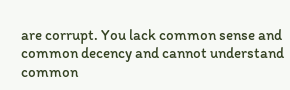are corrupt. You lack common sense and common decency and cannot understand common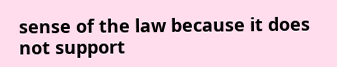sense of the law because it does not support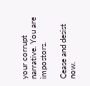your corrupt narrative. You are impostors.

Cease and desist now.